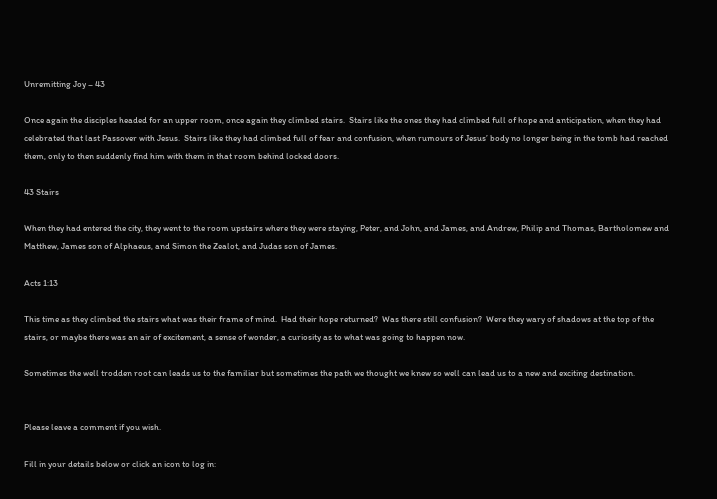Unremitting Joy – 43

Once again the disciples headed for an upper room, once again they climbed stairs.  Stairs like the ones they had climbed full of hope and anticipation, when they had celebrated that last Passover with Jesus.  Stairs like they had climbed full of fear and confusion, when rumours of Jesus’ body no longer being in the tomb had reached them, only to then suddenly find him with them in that room behind locked doors.

43 Stairs

When they had entered the city, they went to the room upstairs where they were staying, Peter, and John, and James, and Andrew, Philip and Thomas, Bartholomew and Matthew, James son of Alphaeus, and Simon the Zealot, and Judas son of James.

Acts 1:13

This time as they climbed the stairs what was their frame of mind.  Had their hope returned?  Was there still confusion?  Were they wary of shadows at the top of the stairs, or maybe there was an air of excitement, a sense of wonder, a curiosity as to what was going to happen now.

Sometimes the well trodden root can leads us to the familiar but sometimes the path we thought we knew so well can lead us to a new and exciting destination.


Please leave a comment if you wish.

Fill in your details below or click an icon to log in: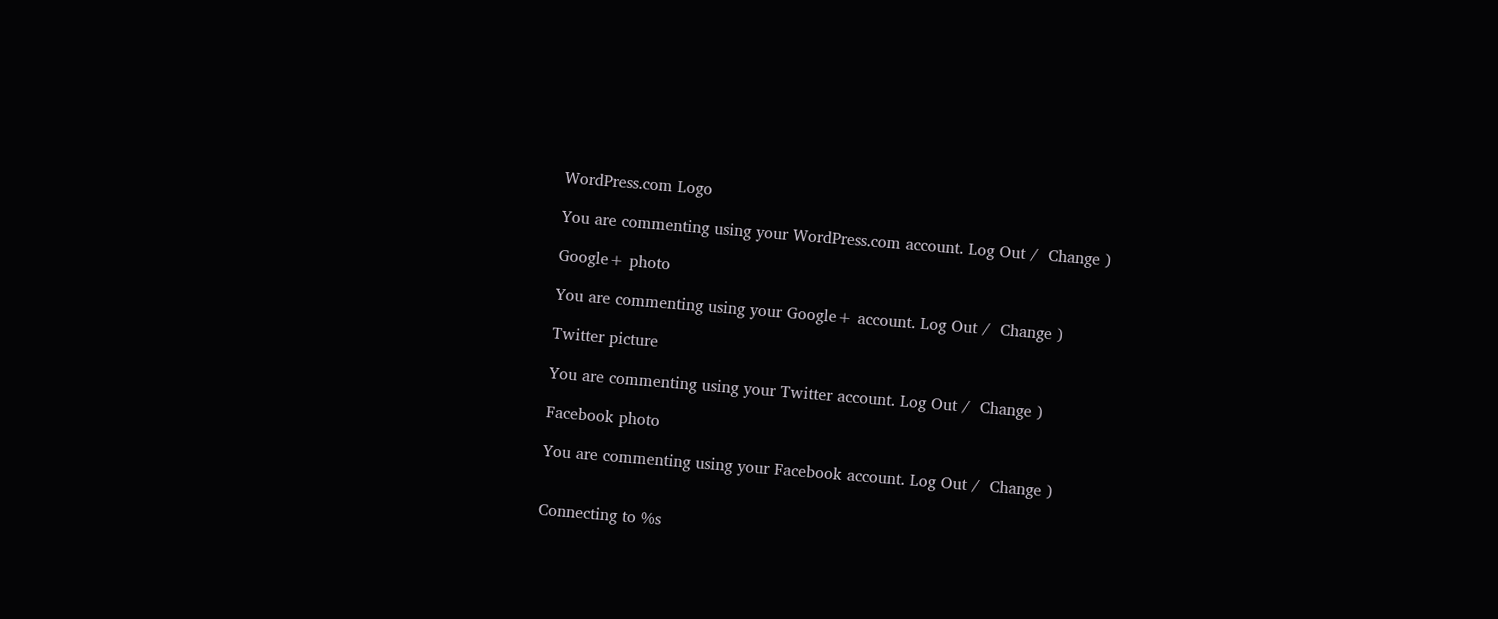WordPress.com Logo

You are commenting using your WordPress.com account. Log Out /  Change )

Google+ photo

You are commenting using your Google+ account. Log Out /  Change )

Twitter picture

You are commenting using your Twitter account. Log Out /  Change )

Facebook photo

You are commenting using your Facebook account. Log Out /  Change )


Connecting to %s